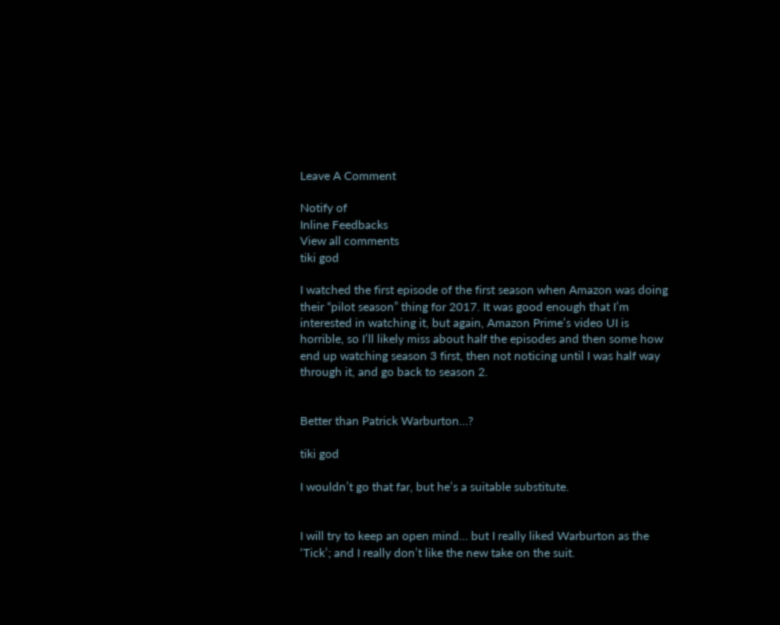Leave A Comment

Notify of
Inline Feedbacks
View all comments
tiki god

I watched the first episode of the first season when Amazon was doing their “pilot season” thing for 2017. It was good enough that I’m interested in watching it, but again, Amazon Prime’s video UI is horrible, so I’ll likely miss about half the episodes and then some how end up watching season 3 first, then not noticing until I was half way through it, and go back to season 2.


Better than Patrick Warburton…?

tiki god

I wouldn’t go that far, but he’s a suitable substitute.


I will try to keep an open mind… but I really liked Warburton as the ‘Tick’; and I really don’t like the new take on the suit.